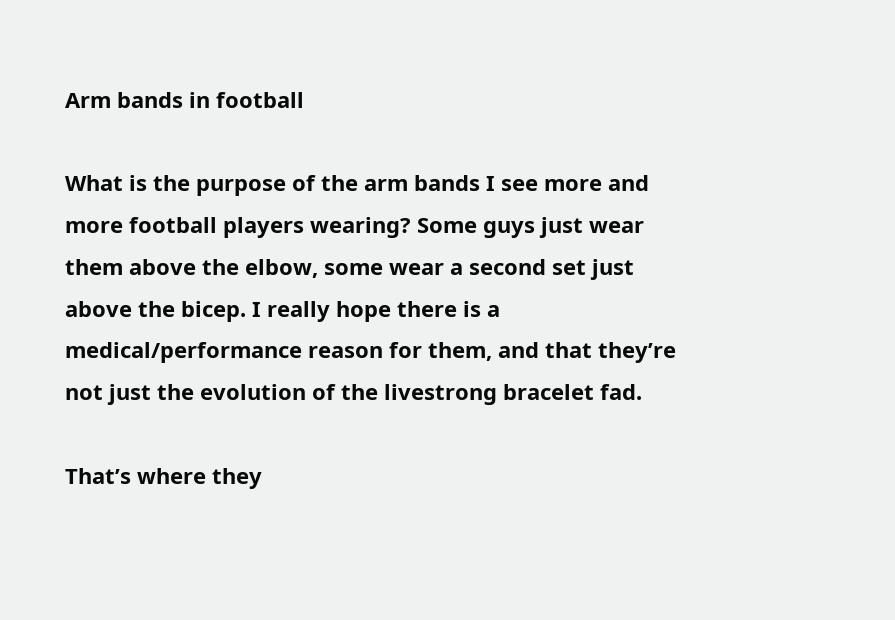Arm bands in football

What is the purpose of the arm bands I see more and more football players wearing? Some guys just wear them above the elbow, some wear a second set just above the bicep. I really hope there is a medical/performance reason for them, and that they’re not just the evolution of the livestrong bracelet fad.

That’s where they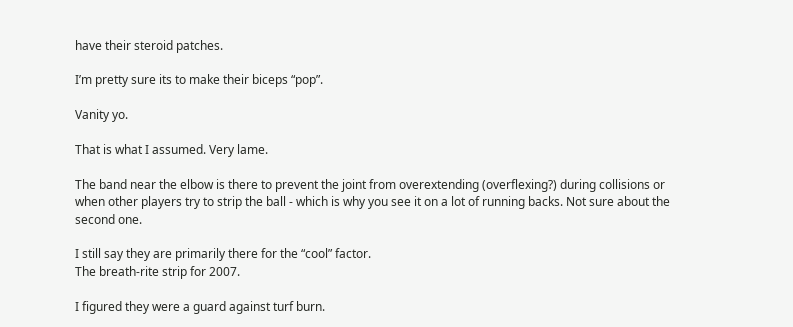have their steroid patches.

I’m pretty sure its to make their biceps “pop”.

Vanity yo.

That is what I assumed. Very lame.

The band near the elbow is there to prevent the joint from overextending (overflexing?) during collisions or when other players try to strip the ball - which is why you see it on a lot of running backs. Not sure about the second one.

I still say they are primarily there for the “cool” factor.
The breath-rite strip for 2007.

I figured they were a guard against turf burn.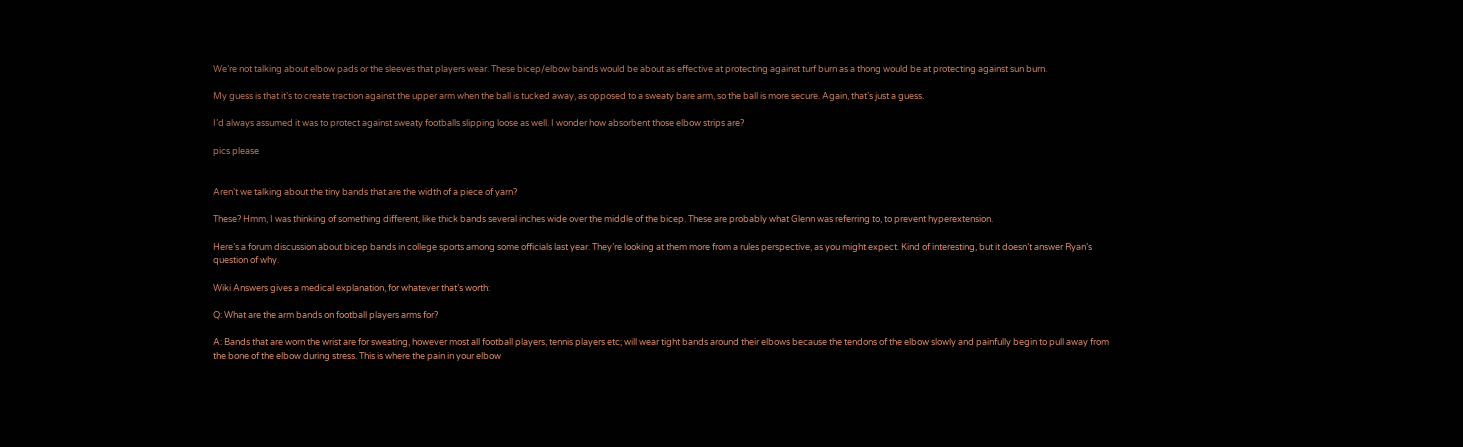We’re not talking about elbow pads or the sleeves that players wear. These bicep/elbow bands would be about as effective at protecting against turf burn as a thong would be at protecting against sun burn.

My guess is that it’s to create traction against the upper arm when the ball is tucked away, as opposed to a sweaty bare arm, so the ball is more secure. Again, that’s just a guess.

I’d always assumed it was to protect against sweaty footballs slipping loose as well. I wonder how absorbent those elbow strips are?

pics please


Aren’t we talking about the tiny bands that are the width of a piece of yarn?

These? Hmm, I was thinking of something different, like thick bands several inches wide over the middle of the bicep. These are probably what Glenn was referring to, to prevent hyperextension.

Here’s a forum discussion about bicep bands in college sports among some officials last year. They’re looking at them more from a rules perspective, as you might expect. Kind of interesting, but it doesn’t answer Ryan’s question of why.

Wiki Answers gives a medical explanation, for whatever that’s worth:

Q: What are the arm bands on football players arms for?

A: Bands that are worn the wrist are for sweating, however most all football players, tennis players etc; will wear tight bands around their elbows because the tendons of the elbow slowly and painfully begin to pull away from the bone of the elbow during stress. This is where the pain in your elbow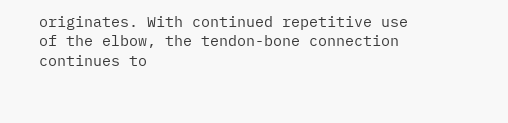originates. With continued repetitive use of the elbow, the tendon-bone connection continues to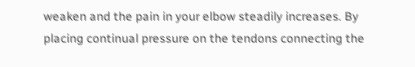weaken and the pain in your elbow steadily increases. By placing continual pressure on the tendons connecting the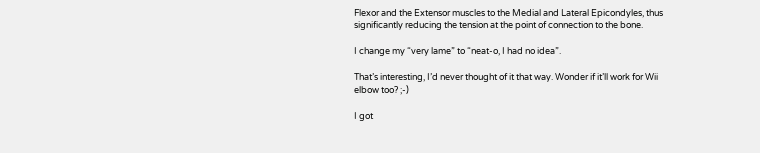Flexor and the Extensor muscles to the Medial and Lateral Epicondyles, thus significantly reducing the tension at the point of connection to the bone.

I change my “very lame” to “neat-o, I had no idea”.

That’s interesting, I’d never thought of it that way. Wonder if it’ll work for Wii elbow too? ;-)

I got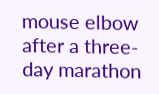mouse elbow after a three-day marathon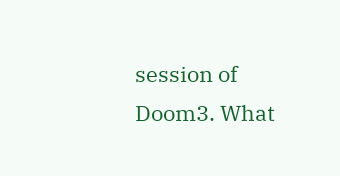session of Doom3. What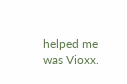helped me was Vioxx.